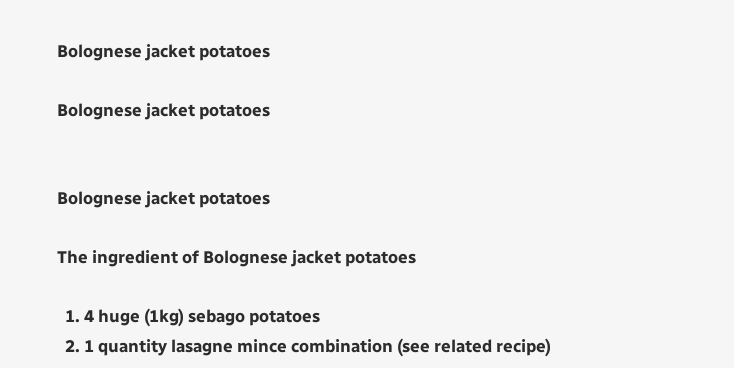Bolognese jacket potatoes

Bolognese jacket potatoes


Bolognese jacket potatoes

The ingredient of Bolognese jacket potatoes

  1. 4 huge (1kg) sebago potatoes
  2. 1 quantity lasagne mince combination (see related recipe)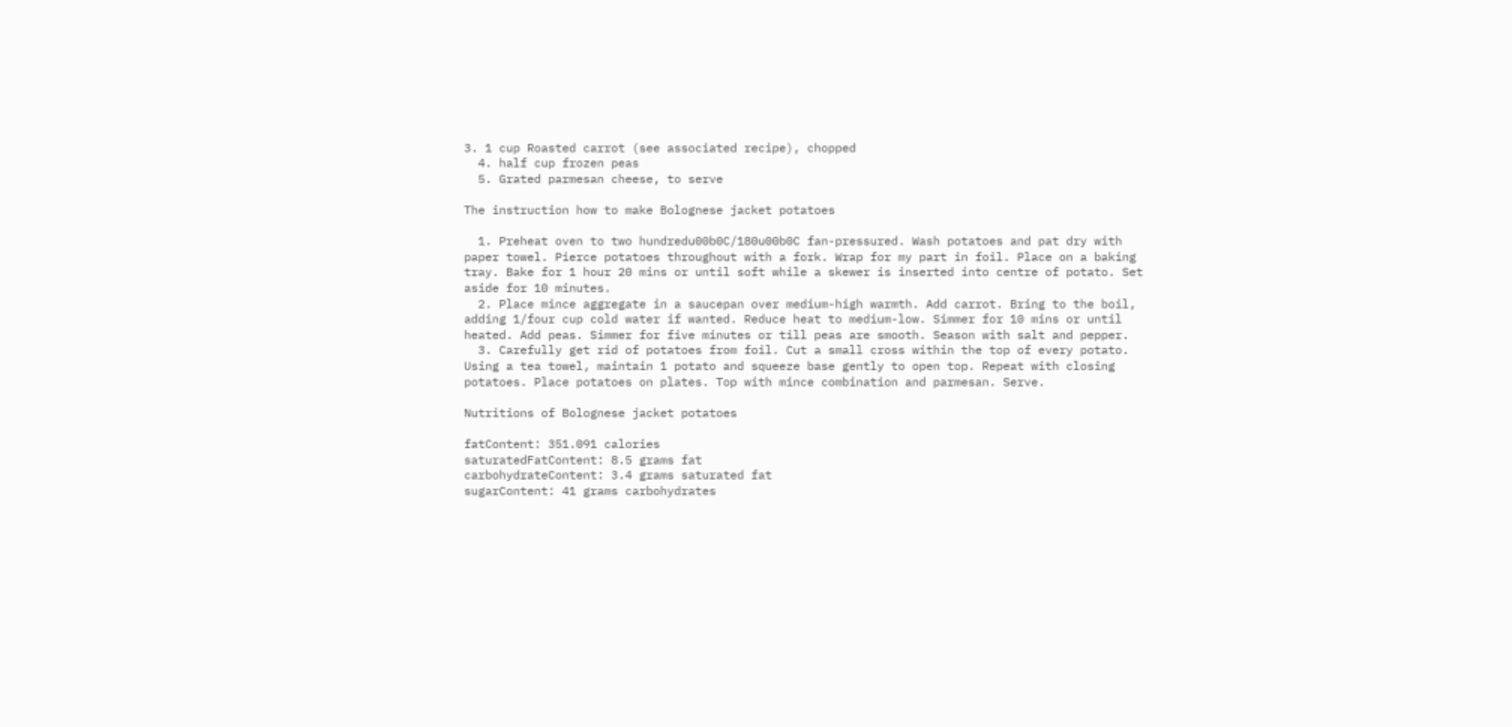3. 1 cup Roasted carrot (see associated recipe), chopped
  4. half cup frozen peas
  5. Grated parmesan cheese, to serve

The instruction how to make Bolognese jacket potatoes

  1. Preheat oven to two hundredu00b0C/180u00b0C fan-pressured. Wash potatoes and pat dry with paper towel. Pierce potatoes throughout with a fork. Wrap for my part in foil. Place on a baking tray. Bake for 1 hour 20 mins or until soft while a skewer is inserted into centre of potato. Set aside for 10 minutes.
  2. Place mince aggregate in a saucepan over medium-high warmth. Add carrot. Bring to the boil, adding 1/four cup cold water if wanted. Reduce heat to medium-low. Simmer for 10 mins or until heated. Add peas. Simmer for five minutes or till peas are smooth. Season with salt and pepper.
  3. Carefully get rid of potatoes from foil. Cut a small cross within the top of every potato. Using a tea towel, maintain 1 potato and squeeze base gently to open top. Repeat with closing potatoes. Place potatoes on plates. Top with mince combination and parmesan. Serve.

Nutritions of Bolognese jacket potatoes

fatContent: 351.091 calories
saturatedFatContent: 8.5 grams fat
carbohydrateContent: 3.4 grams saturated fat
sugarContent: 41 grams carbohydrates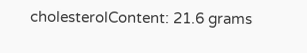cholesterolContent: 21.6 grams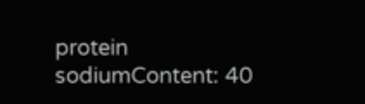protein
sodiumContent: 40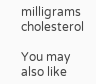milligrams cholesterol

You may also like